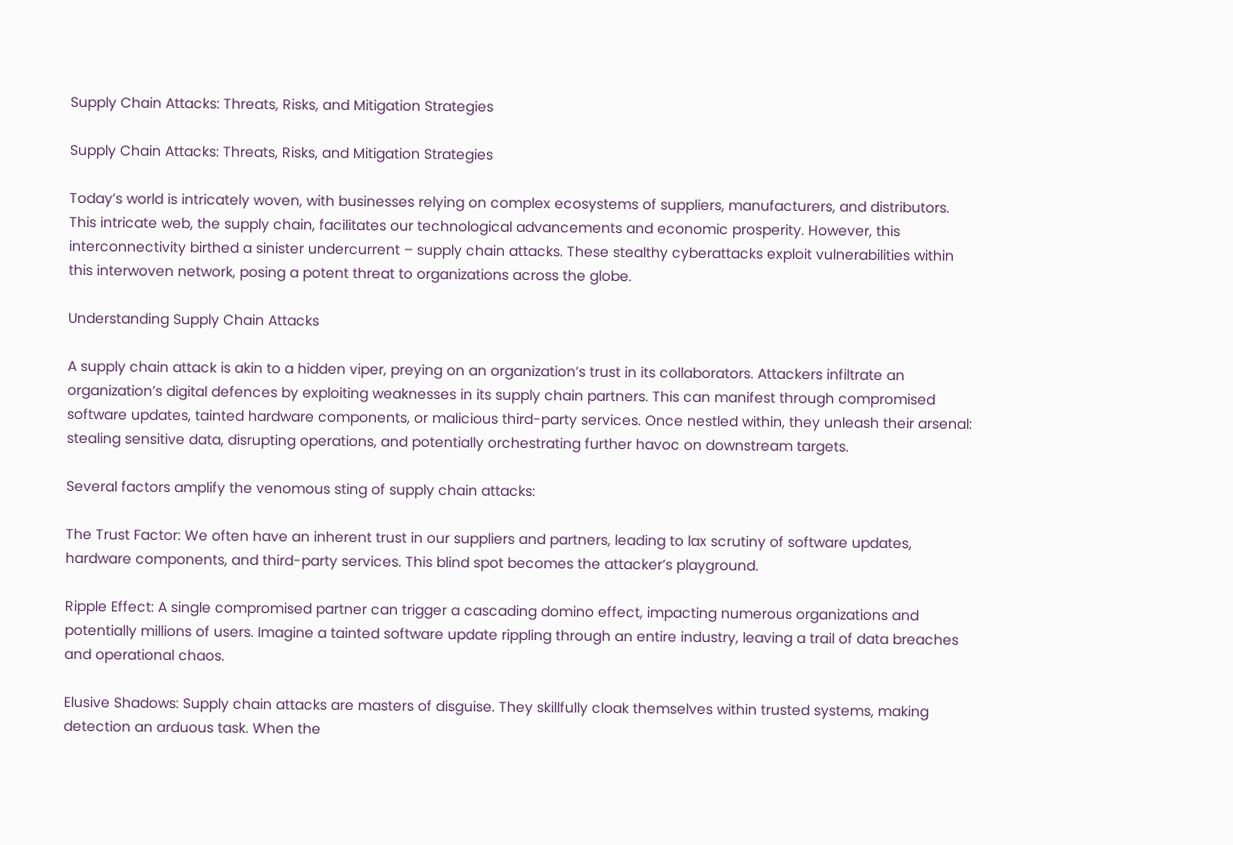Supply Chain Attacks: Threats, Risks, and Mitigation Strategies

Supply Chain Attacks: Threats, Risks, and Mitigation Strategies

Today’s world is intricately woven, with businesses relying on complex ecosystems of suppliers, manufacturers, and distributors. This intricate web, the supply chain, facilitates our technological advancements and economic prosperity. However, this interconnectivity birthed a sinister undercurrent – supply chain attacks. These stealthy cyberattacks exploit vulnerabilities within this interwoven network, posing a potent threat to organizations across the globe.

Understanding Supply Chain Attacks

A supply chain attack is akin to a hidden viper, preying on an organization’s trust in its collaborators. Attackers infiltrate an organization’s digital defences by exploiting weaknesses in its supply chain partners. This can manifest through compromised software updates, tainted hardware components, or malicious third-party services. Once nestled within, they unleash their arsenal: stealing sensitive data, disrupting operations, and potentially orchestrating further havoc on downstream targets.

Several factors amplify the venomous sting of supply chain attacks:

The Trust Factor: We often have an inherent trust in our suppliers and partners, leading to lax scrutiny of software updates, hardware components, and third-party services. This blind spot becomes the attacker’s playground.

Ripple Effect: A single compromised partner can trigger a cascading domino effect, impacting numerous organizations and potentially millions of users. Imagine a tainted software update rippling through an entire industry, leaving a trail of data breaches and operational chaos.

Elusive Shadows: Supply chain attacks are masters of disguise. They skillfully cloak themselves within trusted systems, making detection an arduous task. When the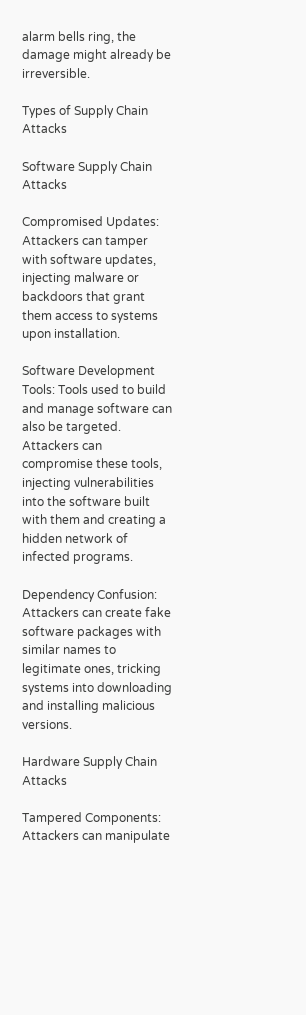alarm bells ring, the damage might already be irreversible.

Types of Supply Chain Attacks

Software Supply Chain Attacks

Compromised Updates: Attackers can tamper with software updates, injecting malware or backdoors that grant them access to systems upon installation.

Software Development Tools: Tools used to build and manage software can also be targeted. Attackers can compromise these tools, injecting vulnerabilities into the software built with them and creating a hidden network of infected programs.

Dependency Confusion: Attackers can create fake software packages with similar names to legitimate ones, tricking systems into downloading and installing malicious versions.

Hardware Supply Chain Attacks

Tampered Components: Attackers can manipulate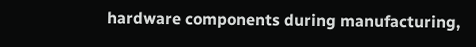hardware components during manufacturing,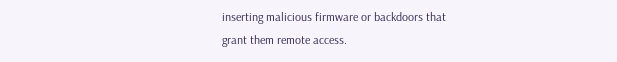inserting malicious firmware or backdoors that grant them remote access.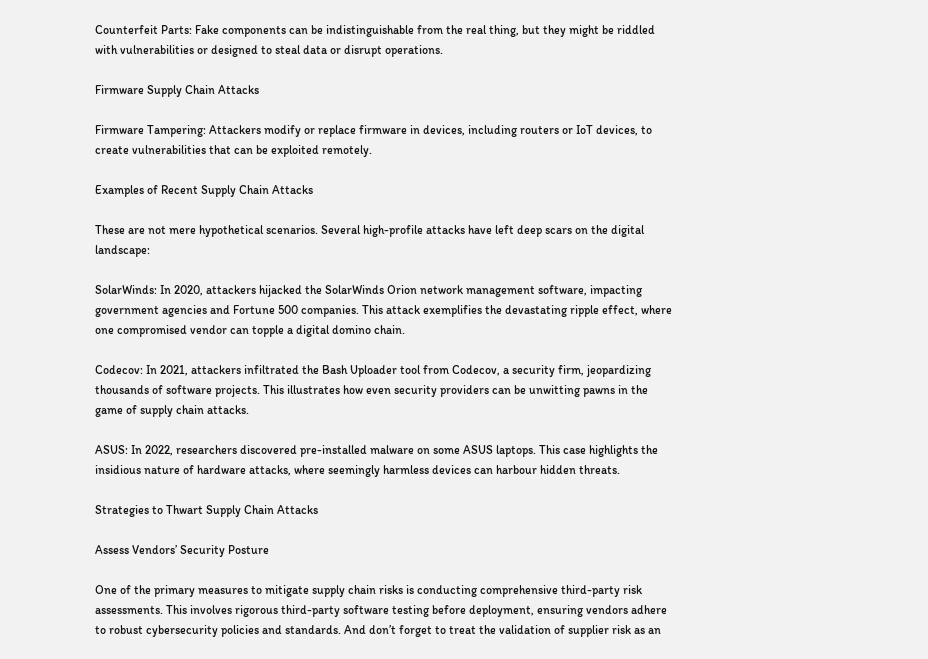Counterfeit Parts: Fake components can be indistinguishable from the real thing, but they might be riddled with vulnerabilities or designed to steal data or disrupt operations.

Firmware Supply Chain Attacks

Firmware Tampering: Attackers modify or replace firmware in devices, including routers or IoT devices, to create vulnerabilities that can be exploited remotely.

Examples of Recent Supply Chain Attacks

These are not mere hypothetical scenarios. Several high-profile attacks have left deep scars on the digital landscape:

SolarWinds: In 2020, attackers hijacked the SolarWinds Orion network management software, impacting government agencies and Fortune 500 companies. This attack exemplifies the devastating ripple effect, where one compromised vendor can topple a digital domino chain.

Codecov: In 2021, attackers infiltrated the Bash Uploader tool from Codecov, a security firm, jeopardizing thousands of software projects. This illustrates how even security providers can be unwitting pawns in the game of supply chain attacks.

ASUS: In 2022, researchers discovered pre-installed malware on some ASUS laptops. This case highlights the insidious nature of hardware attacks, where seemingly harmless devices can harbour hidden threats.

Strategies to Thwart Supply Chain Attacks

Assess Vendors’ Security Posture

One of the primary measures to mitigate supply chain risks is conducting comprehensive third-party risk assessments. This involves rigorous third-party software testing before deployment, ensuring vendors adhere to robust cybersecurity policies and standards. And don’t forget to treat the validation of supplier risk as an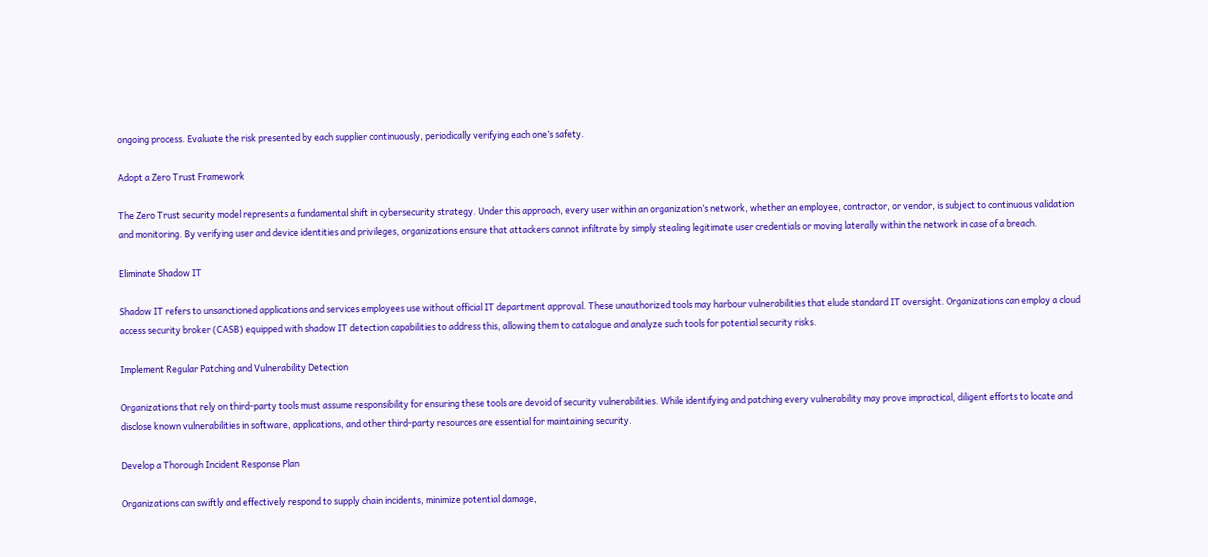ongoing process. Evaluate the risk presented by each supplier continuously, periodically verifying each one’s safety.

Adopt a Zero Trust Framework

The Zero Trust security model represents a fundamental shift in cybersecurity strategy. Under this approach, every user within an organization’s network, whether an employee, contractor, or vendor, is subject to continuous validation and monitoring. By verifying user and device identities and privileges, organizations ensure that attackers cannot infiltrate by simply stealing legitimate user credentials or moving laterally within the network in case of a breach.

Eliminate Shadow IT

Shadow IT refers to unsanctioned applications and services employees use without official IT department approval. These unauthorized tools may harbour vulnerabilities that elude standard IT oversight. Organizations can employ a cloud access security broker (CASB) equipped with shadow IT detection capabilities to address this, allowing them to catalogue and analyze such tools for potential security risks.

Implement Regular Patching and Vulnerability Detection

Organizations that rely on third-party tools must assume responsibility for ensuring these tools are devoid of security vulnerabilities. While identifying and patching every vulnerability may prove impractical, diligent efforts to locate and disclose known vulnerabilities in software, applications, and other third-party resources are essential for maintaining security.

Develop a Thorough Incident Response Plan

Organizations can swiftly and effectively respond to supply chain incidents, minimize potential damage,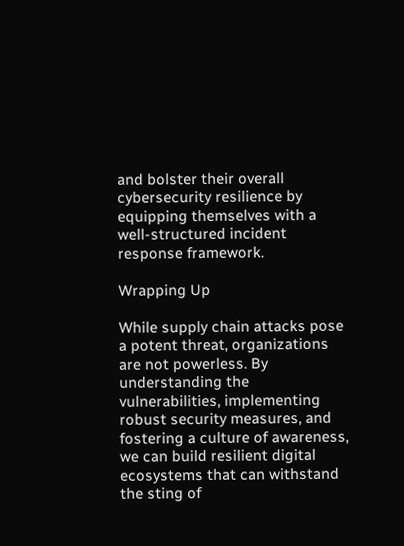and bolster their overall cybersecurity resilience by equipping themselves with a well-structured incident response framework.

Wrapping Up

While supply chain attacks pose a potent threat, organizations are not powerless. By understanding the vulnerabilities, implementing robust security measures, and fostering a culture of awareness, we can build resilient digital ecosystems that can withstand the sting of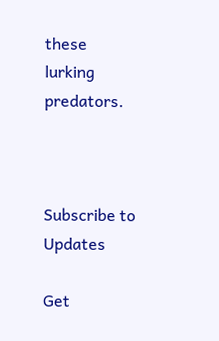these lurking predators.



Subscribe to Updates

Get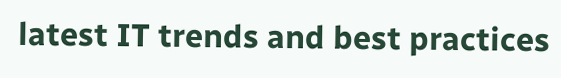latest IT trends and best practices